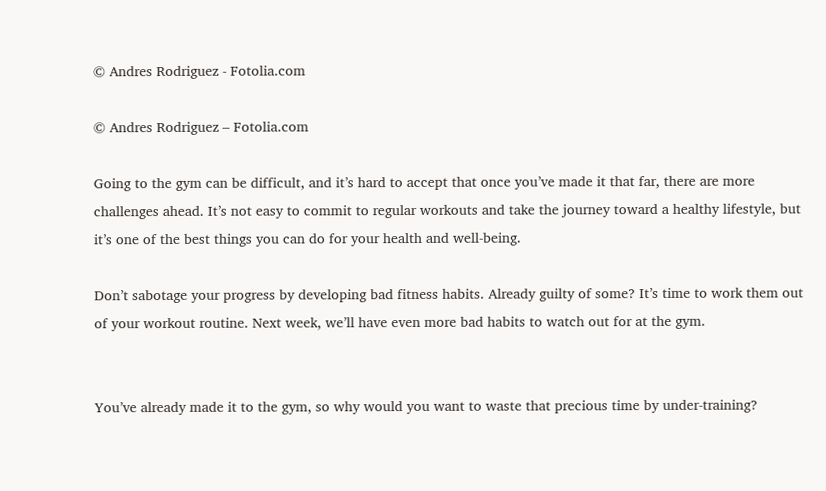© Andres Rodriguez - Fotolia.com

© Andres Rodriguez – Fotolia.com

Going to the gym can be difficult, and it’s hard to accept that once you’ve made it that far, there are more challenges ahead. It’s not easy to commit to regular workouts and take the journey toward a healthy lifestyle, but it’s one of the best things you can do for your health and well-being.

Don’t sabotage your progress by developing bad fitness habits. Already guilty of some? It’s time to work them out of your workout routine. Next week, we’ll have even more bad habits to watch out for at the gym.


You’ve already made it to the gym, so why would you want to waste that precious time by under-training?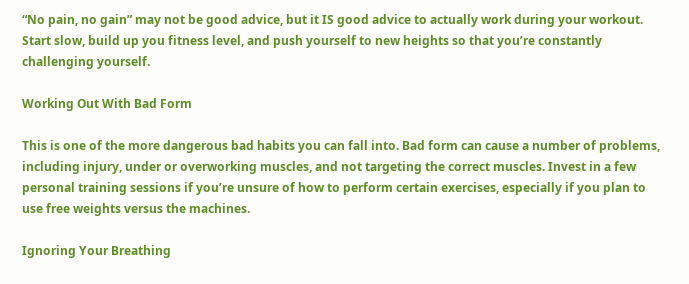“No pain, no gain” may not be good advice, but it IS good advice to actually work during your workout. Start slow, build up you fitness level, and push yourself to new heights so that you’re constantly challenging yourself.

Working Out With Bad Form

This is one of the more dangerous bad habits you can fall into. Bad form can cause a number of problems, including injury, under or overworking muscles, and not targeting the correct muscles. Invest in a few personal training sessions if you’re unsure of how to perform certain exercises, especially if you plan to use free weights versus the machines.

Ignoring Your Breathing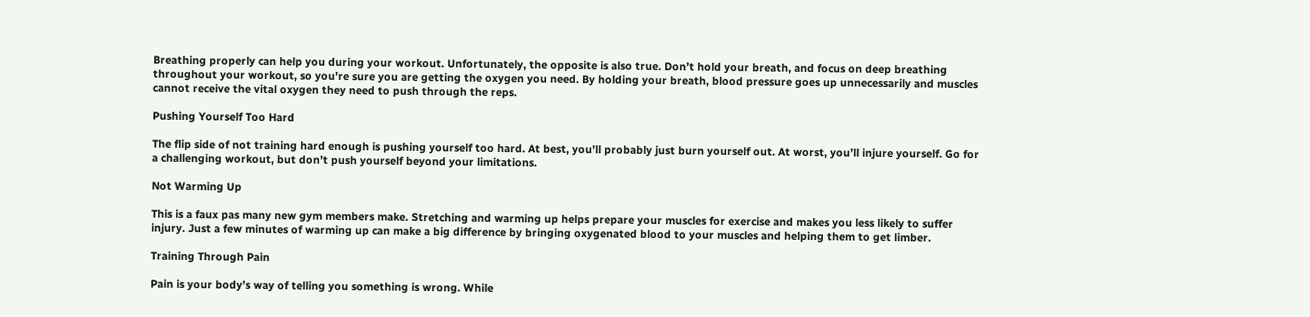Breathing properly can help you during your workout. Unfortunately, the opposite is also true. Don’t hold your breath, and focus on deep breathing throughout your workout, so you’re sure you are getting the oxygen you need. By holding your breath, blood pressure goes up unnecessarily and muscles cannot receive the vital oxygen they need to push through the reps.

Pushing Yourself Too Hard

The flip side of not training hard enough is pushing yourself too hard. At best, you’ll probably just burn yourself out. At worst, you’ll injure yourself. Go for a challenging workout, but don’t push yourself beyond your limitations.

Not Warming Up

This is a faux pas many new gym members make. Stretching and warming up helps prepare your muscles for exercise and makes you less likely to suffer injury. Just a few minutes of warming up can make a big difference by bringing oxygenated blood to your muscles and helping them to get limber.

Training Through Pain

Pain is your body’s way of telling you something is wrong. While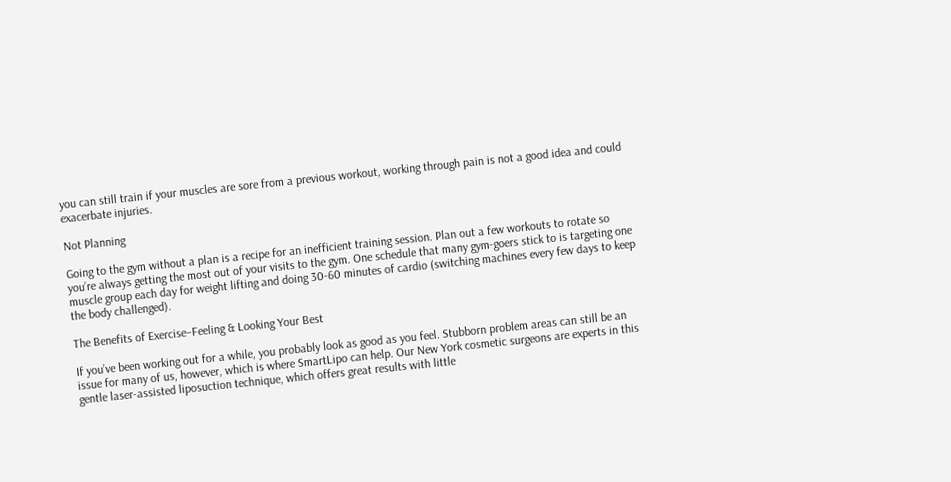you can still train if your muscles are sore from a previous workout, working through pain is not a good idea and could exacerbate injuries.

Not Planning

Going to the gym without a plan is a recipe for an inefficient training session. Plan out a few workouts to rotate so you’re always getting the most out of your visits to the gym. One schedule that many gym-goers stick to is targeting one muscle group each day for weight lifting and doing 30-60 minutes of cardio (switching machines every few days to keep the body challenged).

The Benefits of Exercise–Feeling & Looking Your Best

If you’ve been working out for a while, you probably look as good as you feel. Stubborn problem areas can still be an issue for many of us, however, which is where SmartLipo can help. Our New York cosmetic surgeons are experts in this gentle laser-assisted liposuction technique, which offers great results with little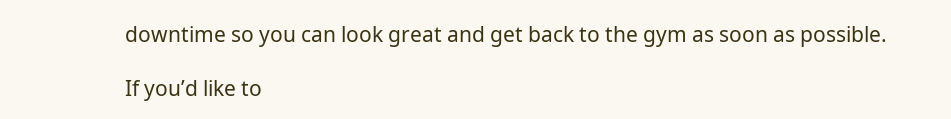downtime so you can look great and get back to the gym as soon as possible.

If you’d like to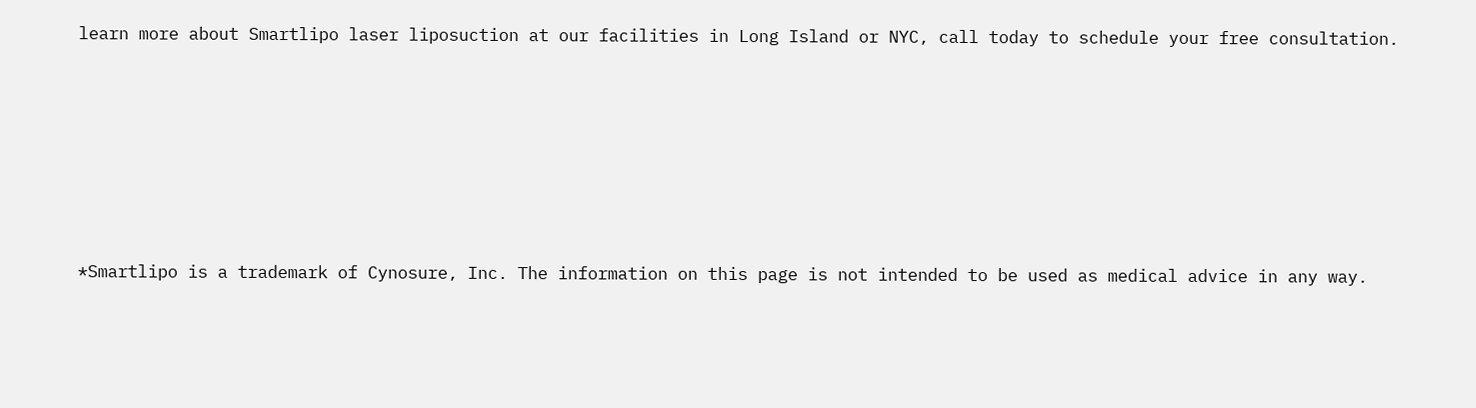learn more about Smartlipo laser liposuction at our facilities in Long Island or NYC, call today to schedule your free consultation.






*Smartlipo is a trademark of Cynosure, Inc. The information on this page is not intended to be used as medical advice in any way.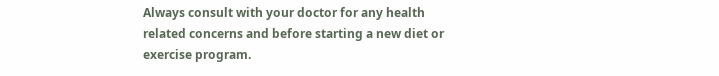Always consult with your doctor for any health related concerns and before starting a new diet or exercise program.